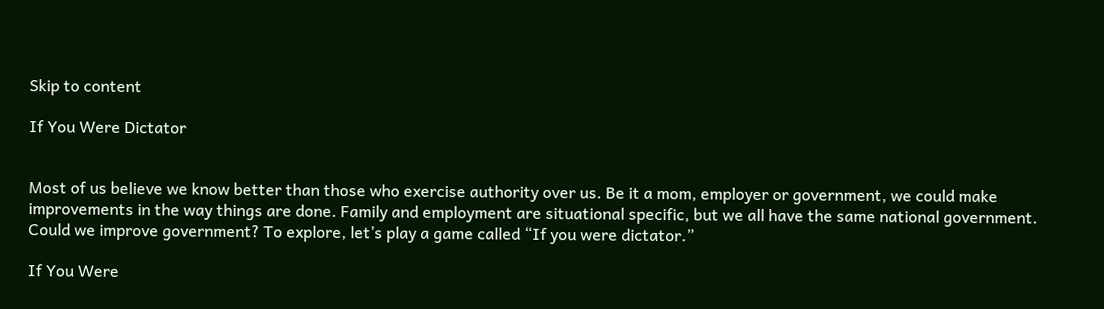Skip to content

If You Were Dictator


Most of us believe we know better than those who exercise authority over us. Be it a mom, employer or government, we could make improvements in the way things are done. Family and employment are situational specific, but we all have the same national government. Could we improve government? To explore, let’s play a game called “If you were dictator.”

If You Were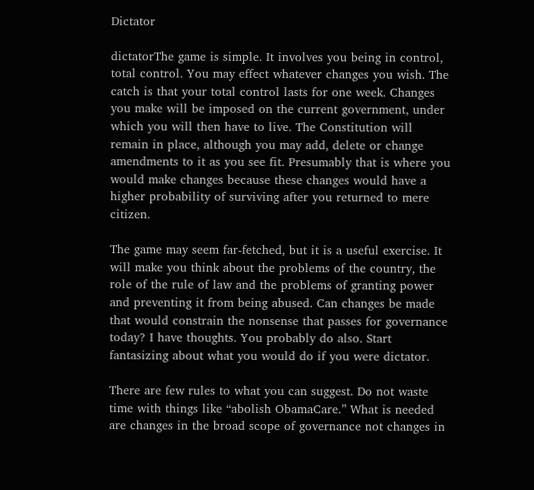Dictator

dictatorThe game is simple. It involves you being in control, total control. You may effect whatever changes you wish. The catch is that your total control lasts for one week. Changes you make will be imposed on the current government, under which you will then have to live. The Constitution will remain in place, although you may add, delete or change amendments to it as you see fit. Presumably that is where you would make changes because these changes would have a higher probability of surviving after you returned to mere citizen.

The game may seem far-fetched, but it is a useful exercise. It will make you think about the problems of the country, the role of the rule of law and the problems of granting power and preventing it from being abused. Can changes be made that would constrain the nonsense that passes for governance today? I have thoughts. You probably do also. Start fantasizing about what you would do if you were dictator.

There are few rules to what you can suggest. Do not waste time with things like “abolish ObamaCare.” What is needed are changes in the broad scope of governance not changes in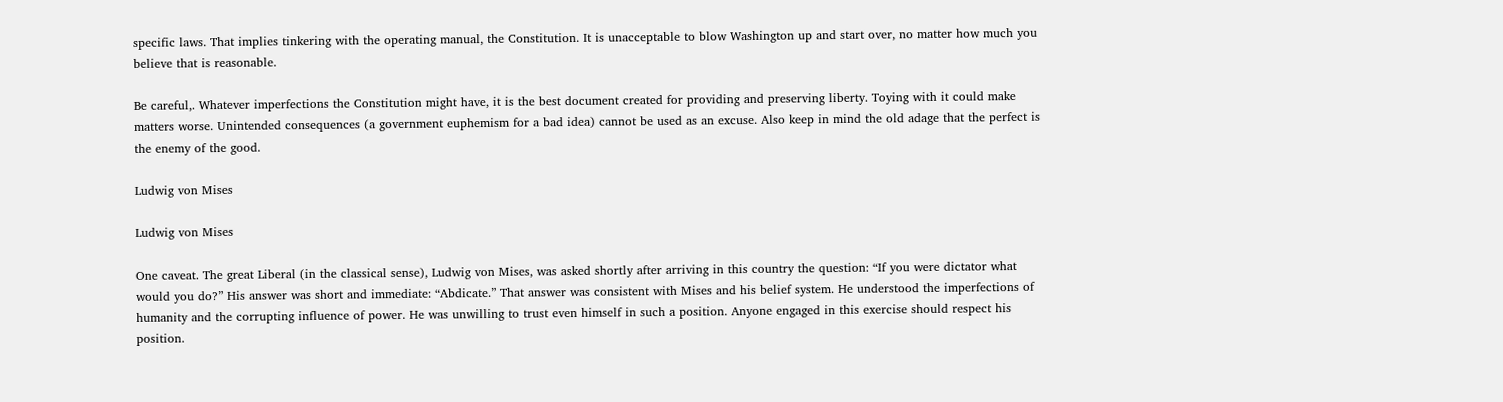specific laws. That implies tinkering with the operating manual, the Constitution. It is unacceptable to blow Washington up and start over, no matter how much you believe that is reasonable.

Be careful,. Whatever imperfections the Constitution might have, it is the best document created for providing and preserving liberty. Toying with it could make matters worse. Unintended consequences (a government euphemism for a bad idea) cannot be used as an excuse. Also keep in mind the old adage that the perfect is the enemy of the good.

Ludwig von Mises

Ludwig von Mises

One caveat. The great Liberal (in the classical sense), Ludwig von Mises, was asked shortly after arriving in this country the question: “If you were dictator what would you do?” His answer was short and immediate: “Abdicate.” That answer was consistent with Mises and his belief system. He understood the imperfections of humanity and the corrupting influence of power. He was unwilling to trust even himself in such a position. Anyone engaged in this exercise should respect his position.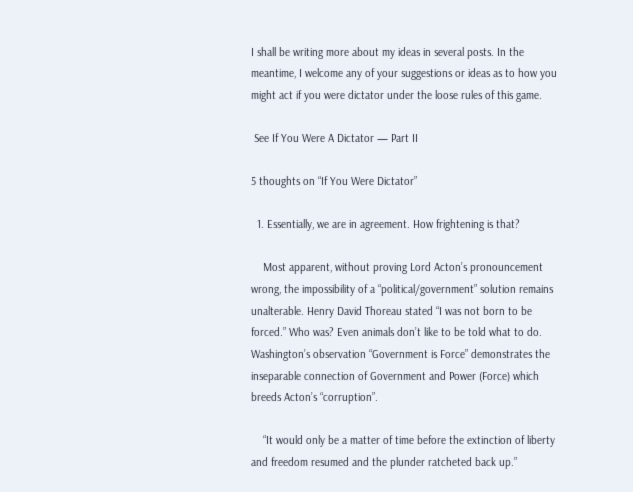I shall be writing more about my ideas in several posts. In the meantime, I welcome any of your suggestions or ideas as to how you might act if you were dictator under the loose rules of this game.

 See If You Were A Dictator — Part II

5 thoughts on “If You Were Dictator”

  1. Essentially, we are in agreement. How frightening is that?

    Most apparent, without proving Lord Acton’s pronouncement wrong, the impossibility of a “political/government” solution remains unalterable. Henry David Thoreau stated “I was not born to be forced.” Who was? Even animals don’t like to be told what to do. Washington’s observation “Government is Force” demonstrates the inseparable connection of Government and Power (Force) which breeds Acton’s “corruption”.

    “It would only be a matter of time before the extinction of liberty and freedom resumed and the plunder ratcheted back up.”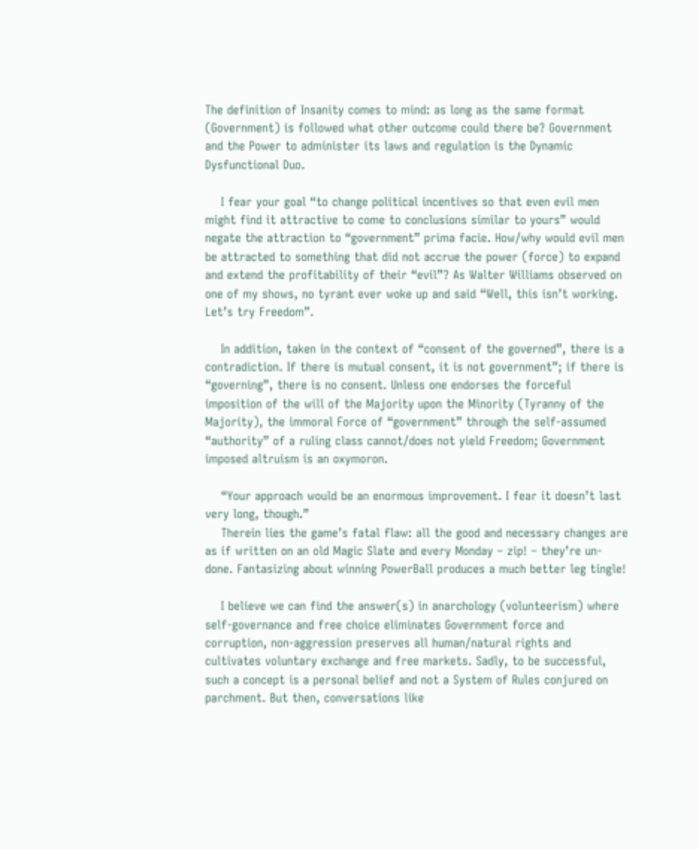The definition of Insanity comes to mind: as long as the same format (Government) is followed what other outcome could there be? Government and the Power to administer its laws and regulation is the Dynamic Dysfunctional Duo.

    I fear your goal “to change political incentives so that even evil men might find it attractive to come to conclusions similar to yours” would negate the attraction to “government” prima facie. How/why would evil men be attracted to something that did not accrue the power (force) to expand and extend the profitability of their “evil”? As Walter Williams observed on one of my shows, no tyrant ever woke up and said “Well, this isn’t working. Let’s try Freedom”.

    In addition, taken in the context of “consent of the governed”, there is a contradiction. If there is mutual consent, it is not government”; if there is “governing”, there is no consent. Unless one endorses the forceful imposition of the will of the Majority upon the Minority (Tyranny of the Majority), the immoral Force of “government” through the self-assumed “authority” of a ruling class cannot/does not yield Freedom; Government imposed altruism is an oxymoron.

    “Your approach would be an enormous improvement. I fear it doesn’t last very long, though.”
    Therein lies the game’s fatal flaw: all the good and necessary changes are as if written on an old Magic Slate and every Monday – zip! – they’re un-done. Fantasizing about winning PowerBall produces a much better leg tingle!

    I believe we can find the answer(s) in anarchology (volunteerism) where self-governance and free choice eliminates Government force and corruption, non-aggression preserves all human/natural rights and cultivates voluntary exchange and free markets. Sadly, to be successful, such a concept is a personal belief and not a System of Rules conjured on parchment. But then, conversations like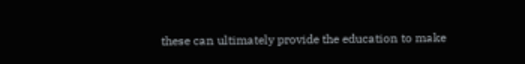these can ultimately provide the education to make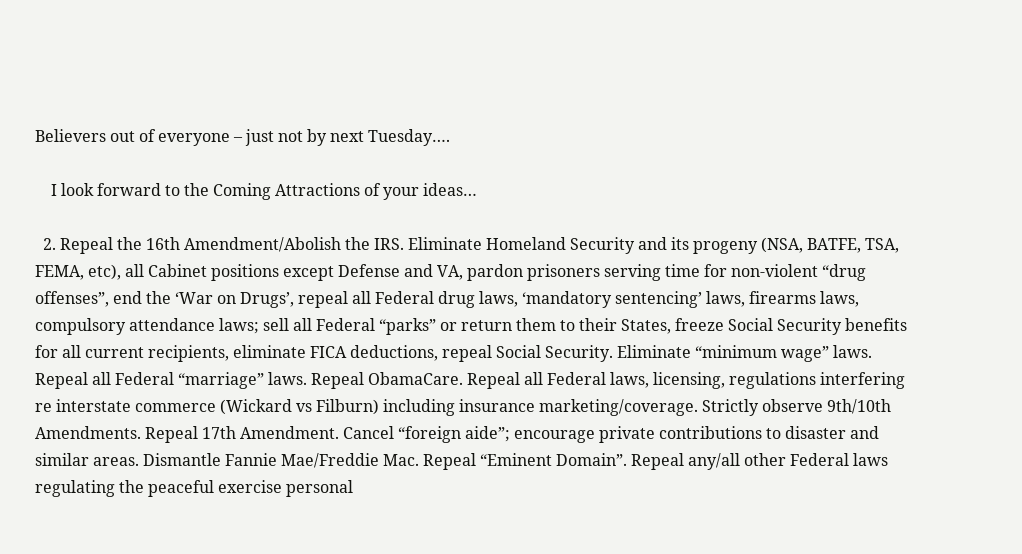Believers out of everyone – just not by next Tuesday….

    I look forward to the Coming Attractions of your ideas…

  2. Repeal the 16th Amendment/Abolish the IRS. Eliminate Homeland Security and its progeny (NSA, BATFE, TSA, FEMA, etc), all Cabinet positions except Defense and VA, pardon prisoners serving time for non-violent “drug offenses”, end the ‘War on Drugs’, repeal all Federal drug laws, ‘mandatory sentencing’ laws, firearms laws, compulsory attendance laws; sell all Federal “parks” or return them to their States, freeze Social Security benefits for all current recipients, eliminate FICA deductions, repeal Social Security. Eliminate “minimum wage” laws. Repeal all Federal “marriage” laws. Repeal ObamaCare. Repeal all Federal laws, licensing, regulations interfering re interstate commerce (Wickard vs Filburn) including insurance marketing/coverage. Strictly observe 9th/10th Amendments. Repeal 17th Amendment. Cancel “foreign aide”; encourage private contributions to disaster and similar areas. Dismantle Fannie Mae/Freddie Mac. Repeal “Eminent Domain”. Repeal any/all other Federal laws regulating the peaceful exercise personal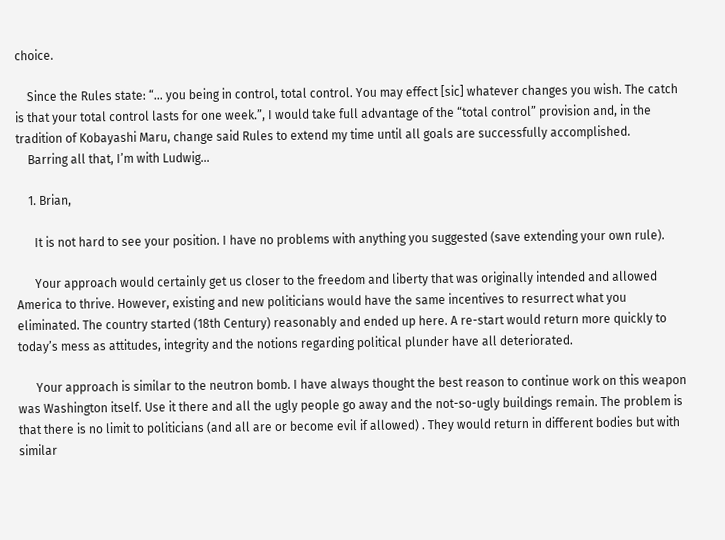choice.

    Since the Rules state: “… you being in control, total control. You may effect [sic] whatever changes you wish. The catch is that your total control lasts for one week.”, I would take full advantage of the “total control” provision and, in the tradition of Kobayashi Maru, change said Rules to extend my time until all goals are successfully accomplished.
    Barring all that, I’m with Ludwig…

    1. Brian,

      It is not hard to see your position. I have no problems with anything you suggested (save extending your own rule).

      Your approach would certainly get us closer to the freedom and liberty that was originally intended and allowed America to thrive. However, existing and new politicians would have the same incentives to resurrect what you eliminated. The country started (18th Century) reasonably and ended up here. A re-start would return more quickly to today’s mess as attitudes, integrity and the notions regarding political plunder have all deteriorated.

      Your approach is similar to the neutron bomb. I have always thought the best reason to continue work on this weapon was Washington itself. Use it there and all the ugly people go away and the not-so-ugly buildings remain. The problem is that there is no limit to politicians (and all are or become evil if allowed) . They would return in different bodies but with similar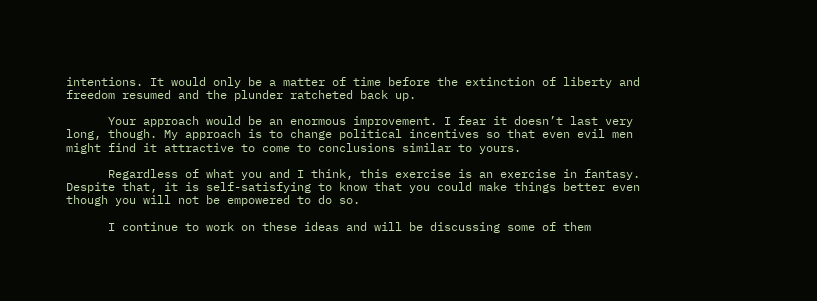intentions. It would only be a matter of time before the extinction of liberty and freedom resumed and the plunder ratcheted back up.

      Your approach would be an enormous improvement. I fear it doesn’t last very long, though. My approach is to change political incentives so that even evil men might find it attractive to come to conclusions similar to yours.

      Regardless of what you and I think, this exercise is an exercise in fantasy. Despite that, it is self-satisfying to know that you could make things better even though you will not be empowered to do so.

      I continue to work on these ideas and will be discussing some of them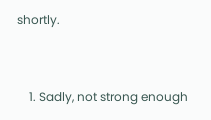shortly.


    1. Sadly, not strong enough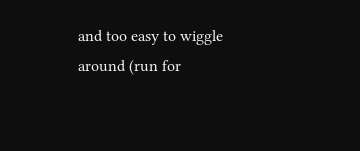and too easy to wiggle around (run for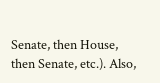Senate, then House, then Senate, etc.). Also,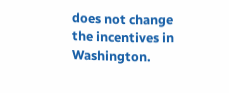does not change the incentives in Washington.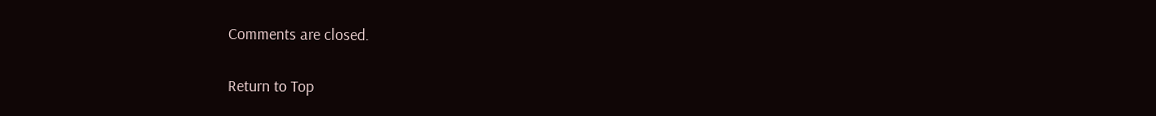Comments are closed.

Return to Top